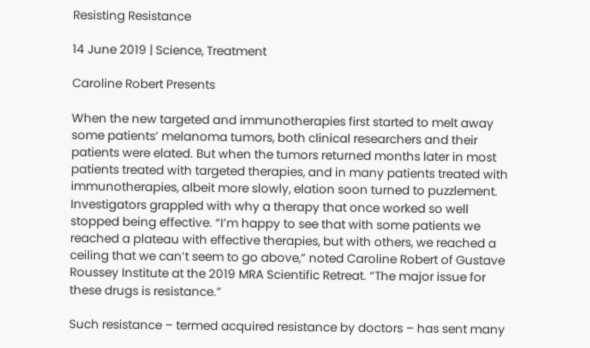Resisting Resistance

14 June 2019 | Science, Treatment

Caroline Robert Presents

When the new targeted and immunotherapies first started to melt away some patients’ melanoma tumors, both clinical researchers and their patients were elated. But when the tumors returned months later in most patients treated with targeted therapies, and in many patients treated with immunotherapies, albeit more slowly, elation soon turned to puzzlement. Investigators grappled with why a therapy that once worked so well stopped being effective. “I’m happy to see that with some patients we reached a plateau with effective therapies, but with others, we reached a ceiling that we can’t seem to go above,” noted Caroline Robert of Gustave Roussey Institute at the 2019 MRA Scientific Retreat. “The major issue for these drugs is resistance.”

Such resistance – termed acquired resistance by doctors – has sent many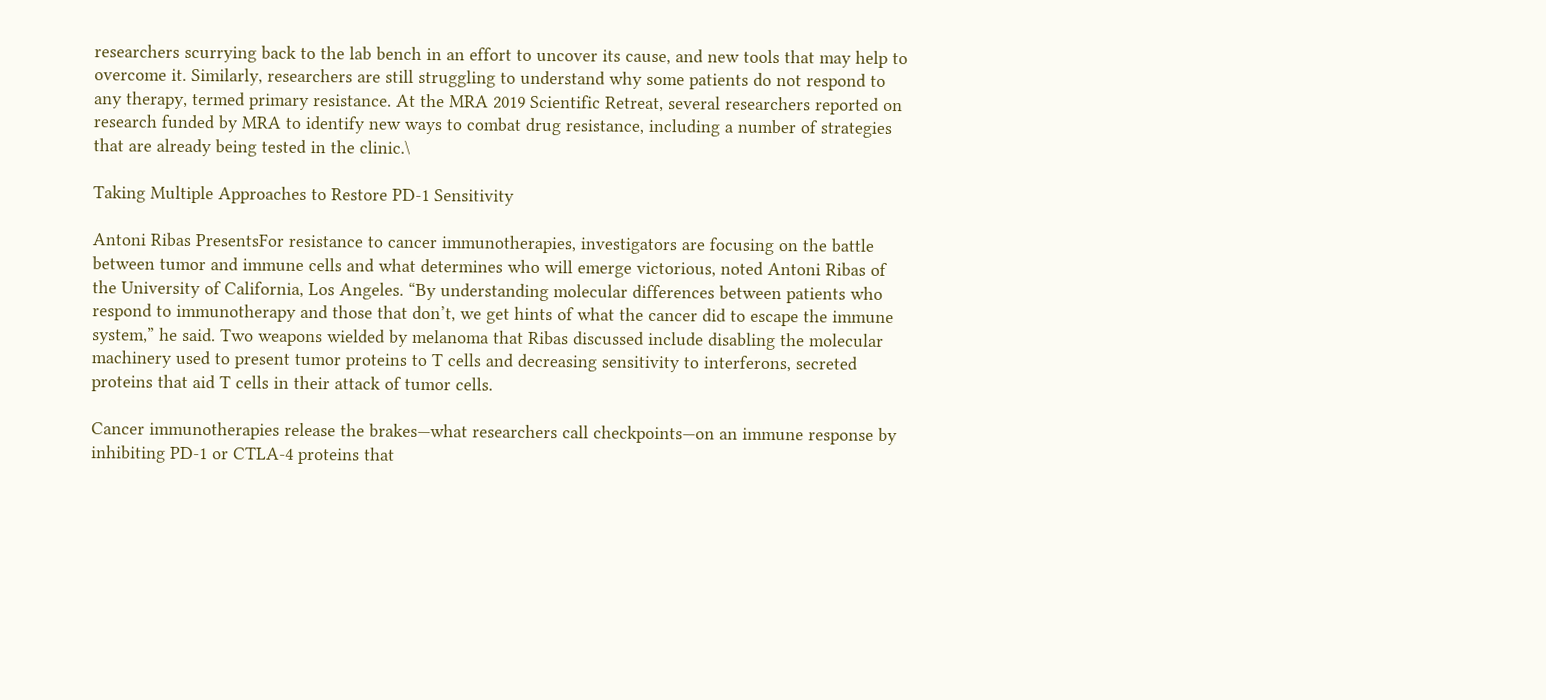researchers scurrying back to the lab bench in an effort to uncover its cause, and new tools that may help to overcome it. Similarly, researchers are still struggling to understand why some patients do not respond to any therapy, termed primary resistance. At the MRA 2019 Scientific Retreat, several researchers reported on research funded by MRA to identify new ways to combat drug resistance, including a number of strategies that are already being tested in the clinic.\

Taking Multiple Approaches to Restore PD-1 Sensitivity

Antoni Ribas PresentsFor resistance to cancer immunotherapies, investigators are focusing on the battle between tumor and immune cells and what determines who will emerge victorious, noted Antoni Ribas of the University of California, Los Angeles. “By understanding molecular differences between patients who respond to immunotherapy and those that don’t, we get hints of what the cancer did to escape the immune system,” he said. Two weapons wielded by melanoma that Ribas discussed include disabling the molecular machinery used to present tumor proteins to T cells and decreasing sensitivity to interferons, secreted proteins that aid T cells in their attack of tumor cells.

Cancer immunotherapies release the brakes—what researchers call checkpoints—on an immune response by inhibiting PD-1 or CTLA-4 proteins that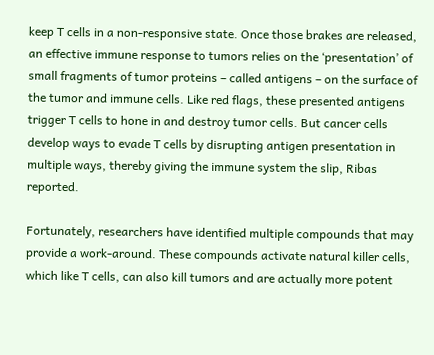keep T cells in a non-responsive state. Once those brakes are released, an effective immune response to tumors relies on the ‘presentation’ of small fragments of tumor proteins – called antigens – on the surface of the tumor and immune cells. Like red flags, these presented antigens trigger T cells to hone in and destroy tumor cells. But cancer cells develop ways to evade T cells by disrupting antigen presentation in multiple ways, thereby giving the immune system the slip, Ribas reported.

Fortunately, researchers have identified multiple compounds that may provide a work-around. These compounds activate natural killer cells, which like T cells, can also kill tumors and are actually more potent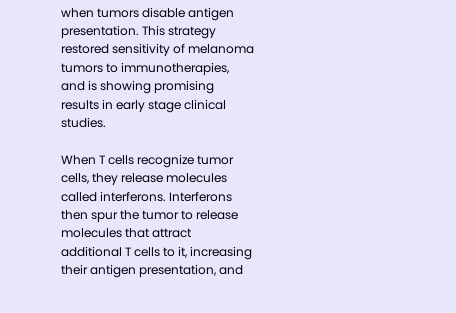when tumors disable antigen presentation. This strategy restored sensitivity of melanoma tumors to immunotherapies, and is showing promising results in early stage clinical studies.

When T cells recognize tumor cells, they release molecules called interferons. Interferons then spur the tumor to release molecules that attract additional T cells to it, increasing their antigen presentation, and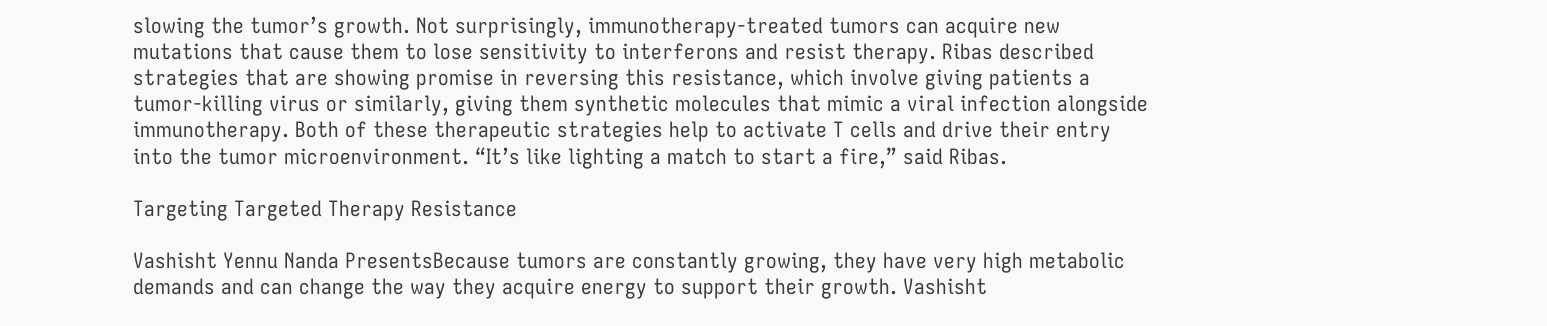slowing the tumor’s growth. Not surprisingly, immunotherapy-treated tumors can acquire new mutations that cause them to lose sensitivity to interferons and resist therapy. Ribas described strategies that are showing promise in reversing this resistance, which involve giving patients a tumor-killing virus or similarly, giving them synthetic molecules that mimic a viral infection alongside immunotherapy. Both of these therapeutic strategies help to activate T cells and drive their entry into the tumor microenvironment. “It’s like lighting a match to start a fire,” said Ribas.

Targeting Targeted Therapy Resistance

Vashisht Yennu Nanda PresentsBecause tumors are constantly growing, they have very high metabolic demands and can change the way they acquire energy to support their growth. Vashisht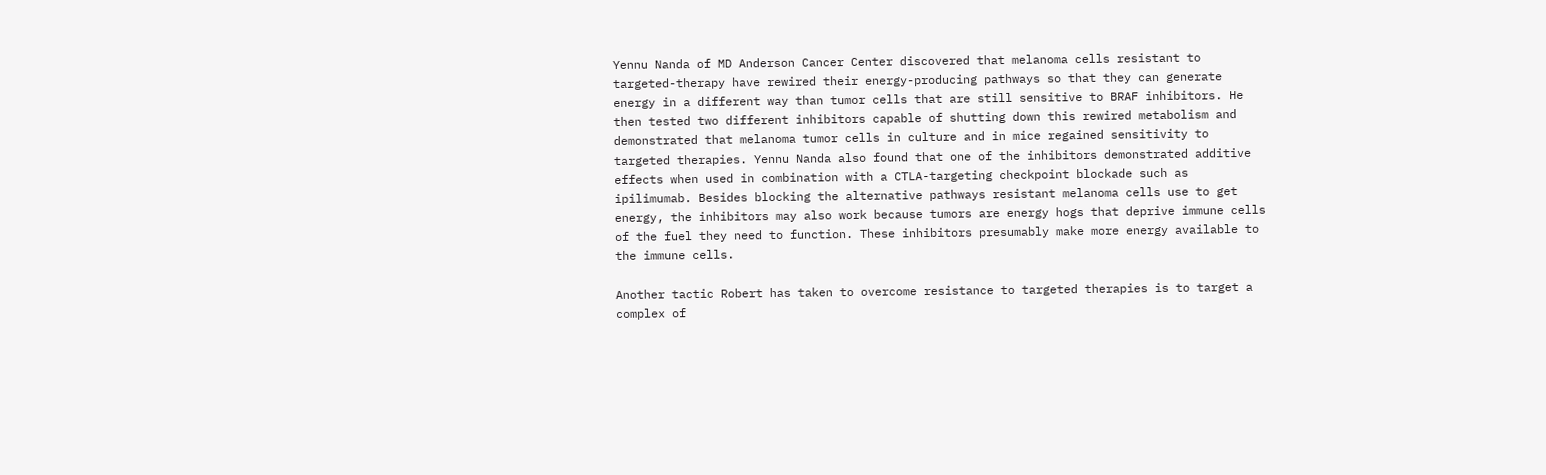Yennu Nanda of MD Anderson Cancer Center discovered that melanoma cells resistant to targeted-therapy have rewired their energy-producing pathways so that they can generate energy in a different way than tumor cells that are still sensitive to BRAF inhibitors. He then tested two different inhibitors capable of shutting down this rewired metabolism and demonstrated that melanoma tumor cells in culture and in mice regained sensitivity to targeted therapies. Yennu Nanda also found that one of the inhibitors demonstrated additive effects when used in combination with a CTLA-targeting checkpoint blockade such as ipilimumab. Besides blocking the alternative pathways resistant melanoma cells use to get energy, the inhibitors may also work because tumors are energy hogs that deprive immune cells of the fuel they need to function. These inhibitors presumably make more energy available to the immune cells.

Another tactic Robert has taken to overcome resistance to targeted therapies is to target a complex of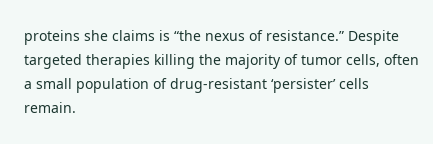proteins she claims is “the nexus of resistance.” Despite targeted therapies killing the majority of tumor cells, often a small population of drug-resistant ‘persister’ cells remain.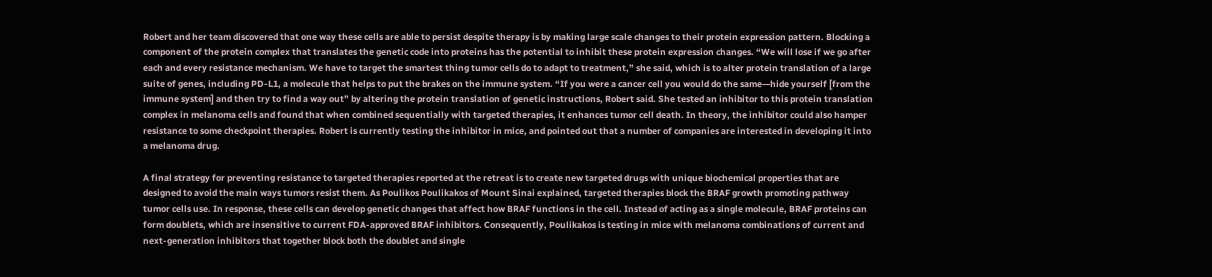Robert and her team discovered that one way these cells are able to persist despite therapy is by making large scale changes to their protein expression pattern. Blocking a component of the protein complex that translates the genetic code into proteins has the potential to inhibit these protein expression changes. “We will lose if we go after each and every resistance mechanism. We have to target the smartest thing tumor cells do to adapt to treatment,” she said, which is to alter protein translation of a large suite of genes, including PD-L1, a molecule that helps to put the brakes on the immune system. “If you were a cancer cell you would do the same—hide yourself [from the immune system] and then try to find a way out” by altering the protein translation of genetic instructions, Robert said. She tested an inhibitor to this protein translation complex in melanoma cells and found that when combined sequentially with targeted therapies, it enhances tumor cell death. In theory, the inhibitor could also hamper resistance to some checkpoint therapies. Robert is currently testing the inhibitor in mice, and pointed out that a number of companies are interested in developing it into a melanoma drug.

A final strategy for preventing resistance to targeted therapies reported at the retreat is to create new targeted drugs with unique biochemical properties that are designed to avoid the main ways tumors resist them. As Poulikos Poulikakos of Mount Sinai explained, targeted therapies block the BRAF growth promoting pathway tumor cells use. In response, these cells can develop genetic changes that affect how BRAF functions in the cell. Instead of acting as a single molecule, BRAF proteins can form doublets, which are insensitive to current FDA-approved BRAF inhibitors. Consequently, Poulikakos is testing in mice with melanoma combinations of current and next-generation inhibitors that together block both the doublet and single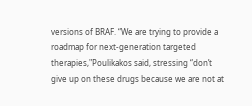versions of BRAF. “We are trying to provide a roadmap for next-generation targeted therapies,"Poulikakos said, stressing “don’t give up on these drugs because we are not at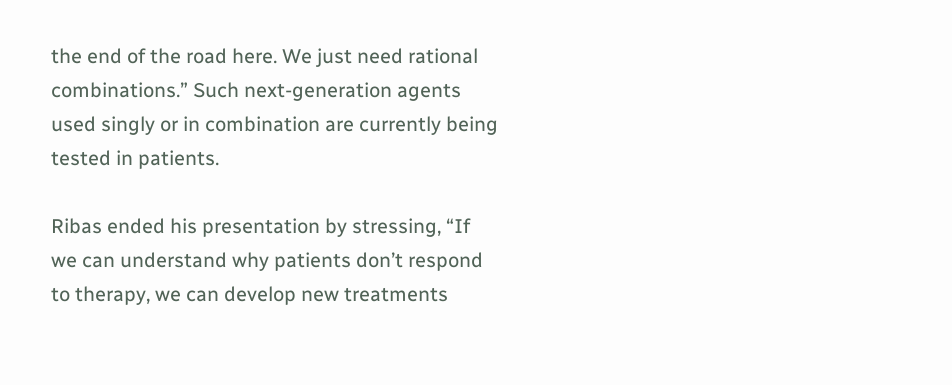the end of the road here. We just need rational combinations.” Such next-generation agents used singly or in combination are currently being tested in patients.

Ribas ended his presentation by stressing, “If we can understand why patients don’t respond to therapy, we can develop new treatments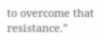to overcome that resistance.”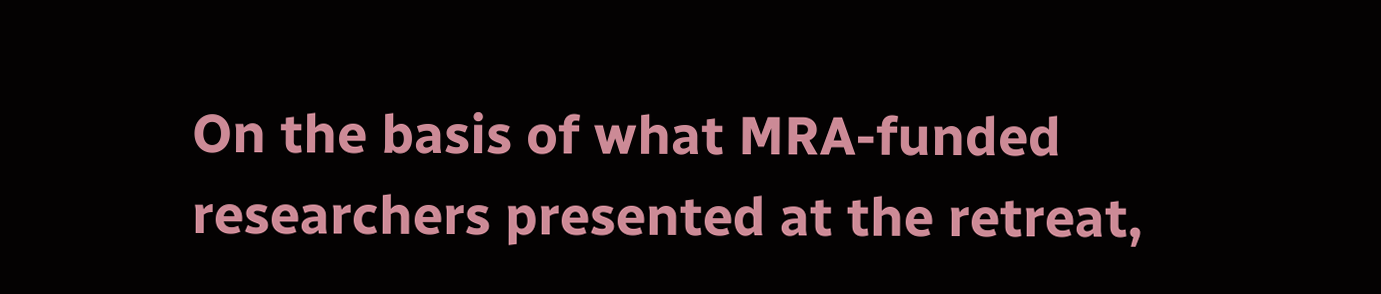On the basis of what MRA-funded researchers presented at the retreat,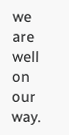we are well on our way.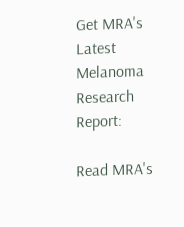Get MRA's Latest Melanoma Research Report:

Read MRA's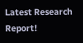Latest Research Report!